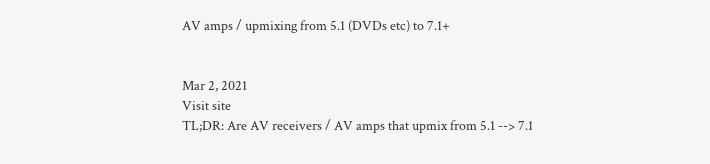AV amps / upmixing from 5.1 (DVDs etc) to 7.1+


Mar 2, 2021
Visit site
TL;DR: Are AV receivers / AV amps that upmix from 5.1 --> 7.1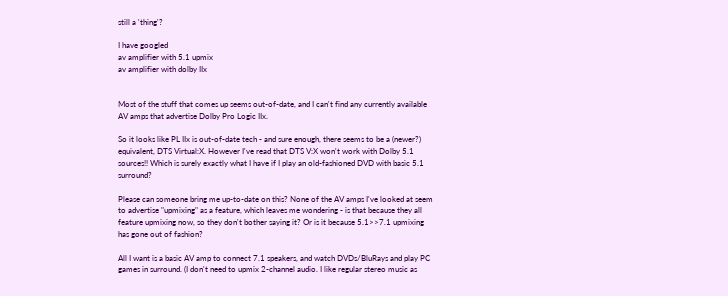still a 'thing'?

I have googled
av amplifier with 5.1 upmix
av amplifier with dolby IIx


Most of the stuff that comes up seems out-of-date, and I can't find any currently available AV amps that advertise Dolby Pro Logic IIx.

So it looks like PL IIx is out-of-date tech - and sure enough, there seems to be a (newer?) equivalent, DTS Virtual:X. However I've read that DTS V:X won't work with Dolby 5.1 sources!! Which is surely exactly what I have if I play an old-fashioned DVD with basic 5.1 surround?

Please can someone bring me up-to-date on this? None of the AV amps I've looked at seem to advertise "upmixing" as a feature, which leaves me wondering - is that because they all feature upmixing now, so they don't bother saying it? Or is it because 5.1>>7.1 upmixing has gone out of fashion?

All I want is a basic AV amp to connect 7.1 speakers, and watch DVDs/BluRays and play PC games in surround. (I don't need to upmix 2-channel audio. I like regular stereo music as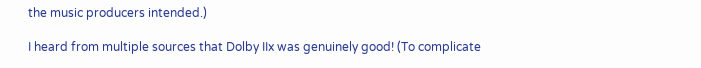the music producers intended.)

I heard from multiple sources that Dolby IIx was genuinely good! (To complicate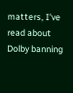matters, I've read about Dolby banning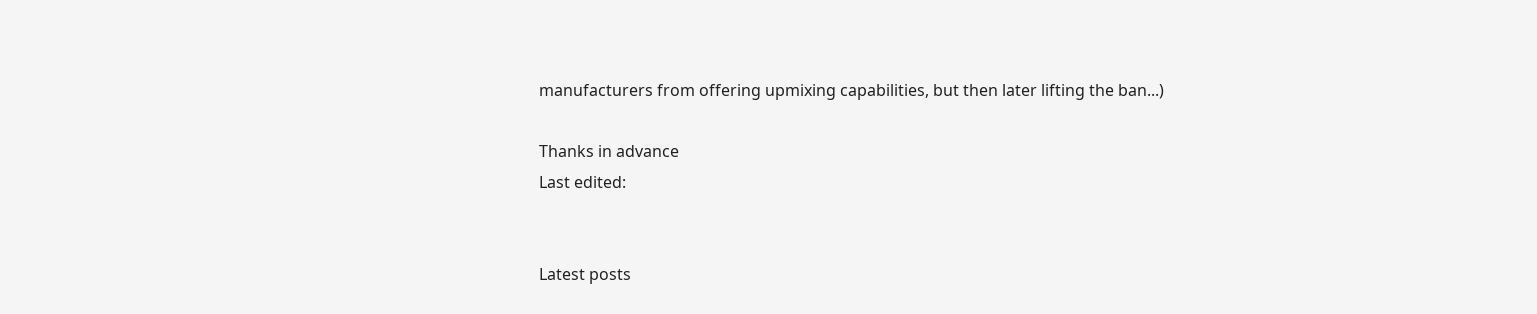manufacturers from offering upmixing capabilities, but then later lifting the ban...)

Thanks in advance
Last edited:


Latest posts